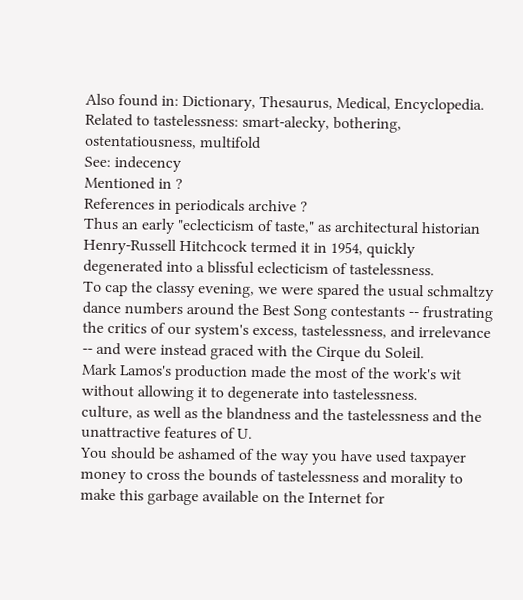Also found in: Dictionary, Thesaurus, Medical, Encyclopedia.
Related to tastelessness: smart-alecky, bothering, ostentatiousness, multifold
See: indecency
Mentioned in ?
References in periodicals archive ?
Thus an early "eclecticism of taste," as architectural historian Henry-Russell Hitchcock termed it in 1954, quickly degenerated into a blissful eclecticism of tastelessness.
To cap the classy evening, we were spared the usual schmaltzy dance numbers around the Best Song contestants -- frustrating the critics of our system's excess, tastelessness, and irrelevance -- and were instead graced with the Cirque du Soleil.
Mark Lamos's production made the most of the work's wit without allowing it to degenerate into tastelessness.
culture, as well as the blandness and the tastelessness and the unattractive features of U.
You should be ashamed of the way you have used taxpayer money to cross the bounds of tastelessness and morality to make this garbage available on the Internet for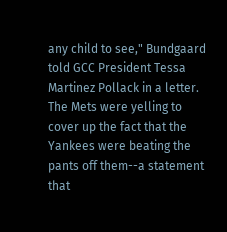any child to see," Bundgaard told GCC President Tessa Martinez Pollack in a letter.
The Mets were yelling to cover up the fact that the Yankees were beating the pants off them--a statement that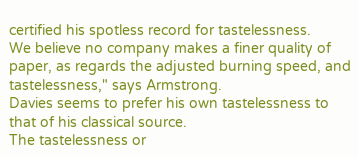certified his spotless record for tastelessness.
We believe no company makes a finer quality of paper, as regards the adjusted burning speed, and tastelessness," says Armstrong.
Davies seems to prefer his own tastelessness to that of his classical source.
The tastelessness or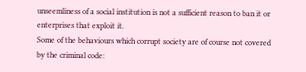unseemliness of a social institution is not a sufficient reason to ban it or enterprises that exploit it.
Some of the behaviours which corrupt society are of course not covered by the criminal code: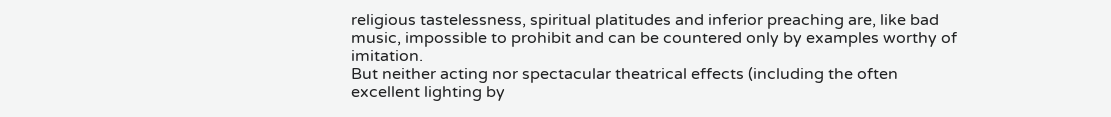religious tastelessness, spiritual platitudes and inferior preaching are, like bad music, impossible to prohibit and can be countered only by examples worthy of imitation.
But neither acting nor spectacular theatrical effects (including the often excellent lighting by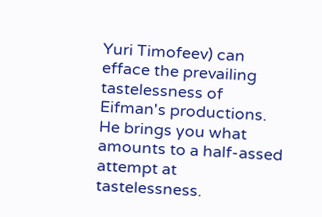Yuri Timofeev) can efface the prevailing tastelessness of Eifman's productions.
He brings you what amounts to a half-assed attempt at tastelessness.